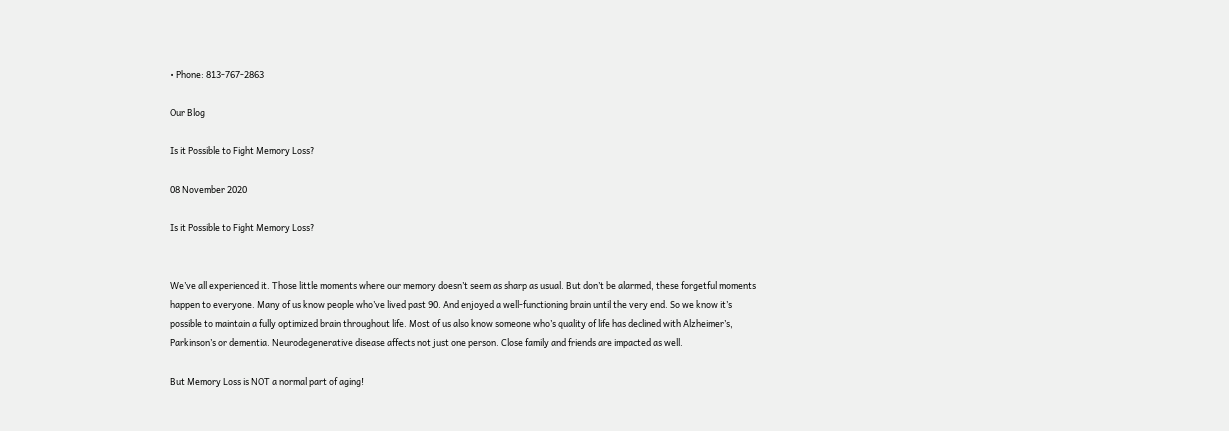• Phone: 813-767-2863

Our Blog

Is it Possible to Fight Memory Loss?

08 November 2020

Is it Possible to Fight Memory Loss?


We’ve all experienced it. Those little moments where our memory doesn’t seem as sharp as usual. But don’t be alarmed, these forgetful moments happen to everyone. Many of us know people who’ve lived past 90. And enjoyed a well-functioning brain until the very end. So we know it’s possible to maintain a fully optimized brain throughout life. Most of us also know someone who’s quality of life has declined with Alzheimer’s, Parkinson’s or dementia. Neurodegenerative disease affects not just one person. Close family and friends are impacted as well.

But Memory Loss is NOT a normal part of aging!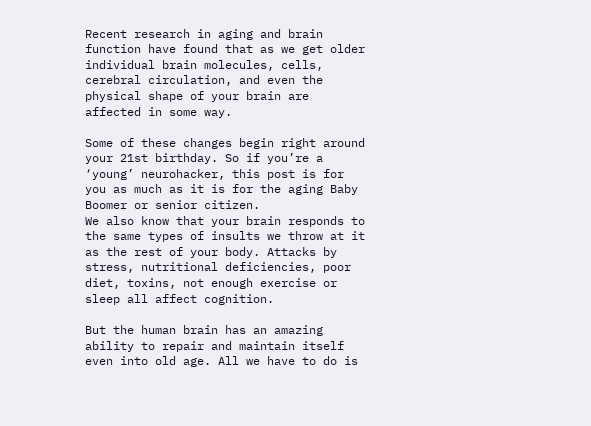Recent research in aging and brain function have found that as we get older individual brain molecules, cells, cerebral circulation, and even the physical shape of your brain are affected in some way.

Some of these changes begin right around your 21st birthday. So if you’re a ‘young’ neurohacker, this post is for you as much as it is for the aging Baby Boomer or senior citizen.
We also know that your brain responds to the same types of insults we throw at it as the rest of your body. Attacks by stress, nutritional deficiencies, poor diet, toxins, not enough exercise or sleep all affect cognition.

But the human brain has an amazing ability to repair and maintain itself even into old age. All we have to do is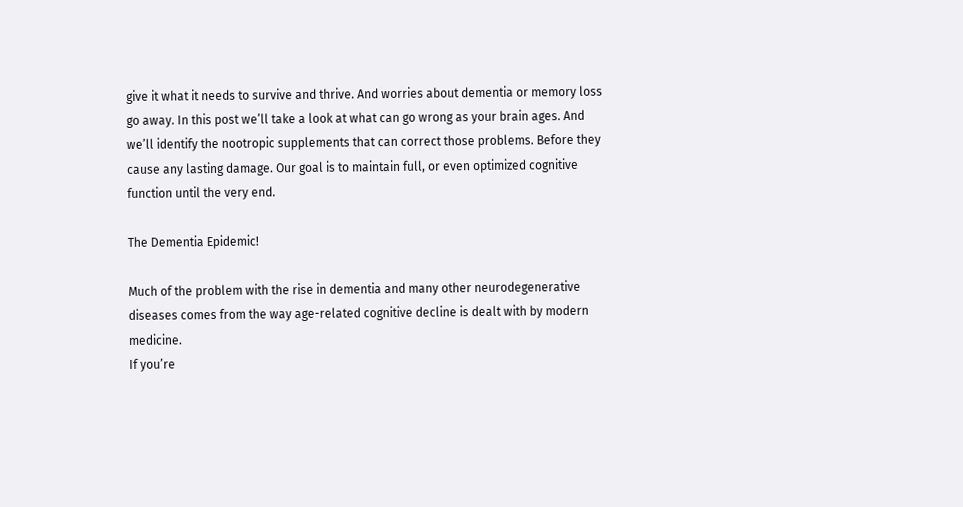give it what it needs to survive and thrive. And worries about dementia or memory loss go away. In this post we’ll take a look at what can go wrong as your brain ages. And we’ll identify the nootropic supplements that can correct those problems. Before they cause any lasting damage. Our goal is to maintain full, or even optimized cognitive function until the very end.

The Dementia Epidemic!

Much of the problem with the rise in dementia and many other neurodegenerative diseases comes from the way age-related cognitive decline is dealt with by modern medicine.
If you’re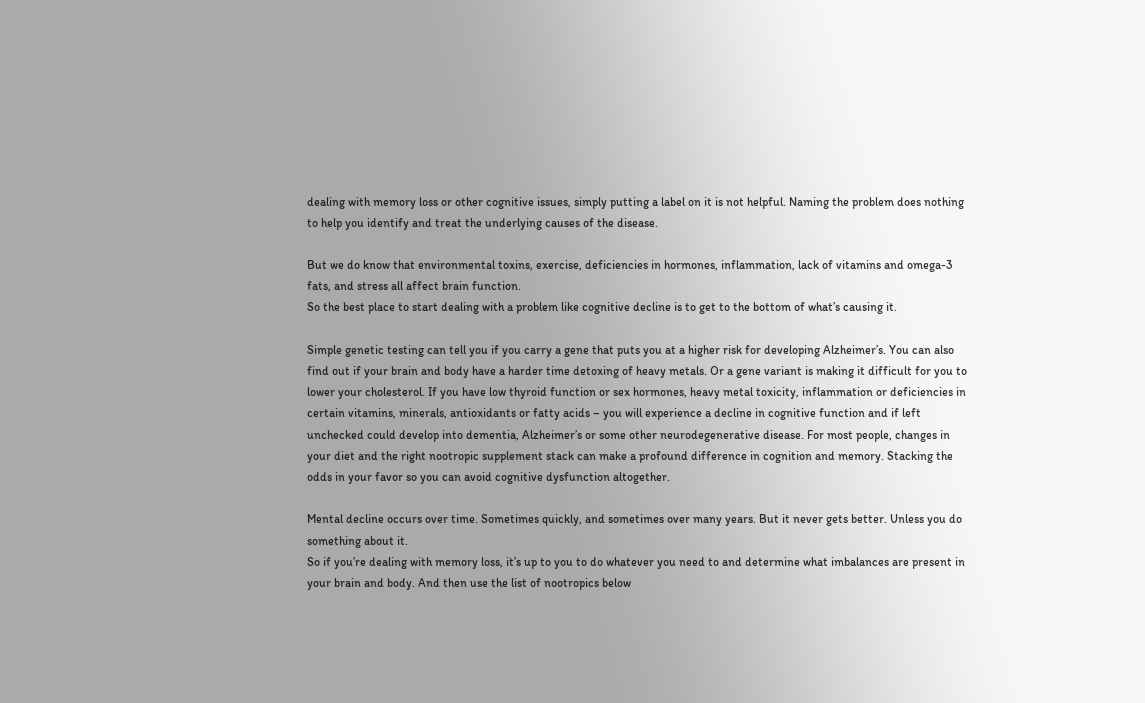dealing with memory loss or other cognitive issues, simply putting a label on it is not helpful. Naming the problem does nothing to help you identify and treat the underlying causes of the disease.

But we do know that environmental toxins, exercise, deficiencies in hormones, inflammation, lack of vitamins and omega-3 fats, and stress all affect brain function.
So the best place to start dealing with a problem like cognitive decline is to get to the bottom of what’s causing it.

Simple genetic testing can tell you if you carry a gene that puts you at a higher risk for developing Alzheimer’s. You can also find out if your brain and body have a harder time detoxing of heavy metals. Or a gene variant is making it difficult for you to lower your cholesterol. If you have low thyroid function or sex hormones, heavy metal toxicity, inflammation or deficiencies in certain vitamins, minerals, antioxidants or fatty acids – you will experience a decline in cognitive function and if left unchecked could develop into dementia, Alzheimer’s or some other neurodegenerative disease. For most people, changes in your diet and the right nootropic supplement stack can make a profound difference in cognition and memory. Stacking the odds in your favor so you can avoid cognitive dysfunction altogether.

Mental decline occurs over time. Sometimes quickly, and sometimes over many years. But it never gets better. Unless you do something about it.
So if you’re dealing with memory loss, it’s up to you to do whatever you need to and determine what imbalances are present in your brain and body. And then use the list of nootropics below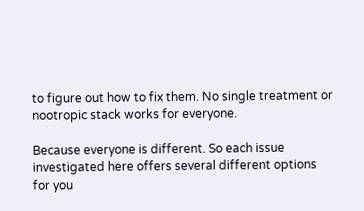to figure out how to fix them. No single treatment or nootropic stack works for everyone.

Because everyone is different. So each issue investigated here offers several different options for you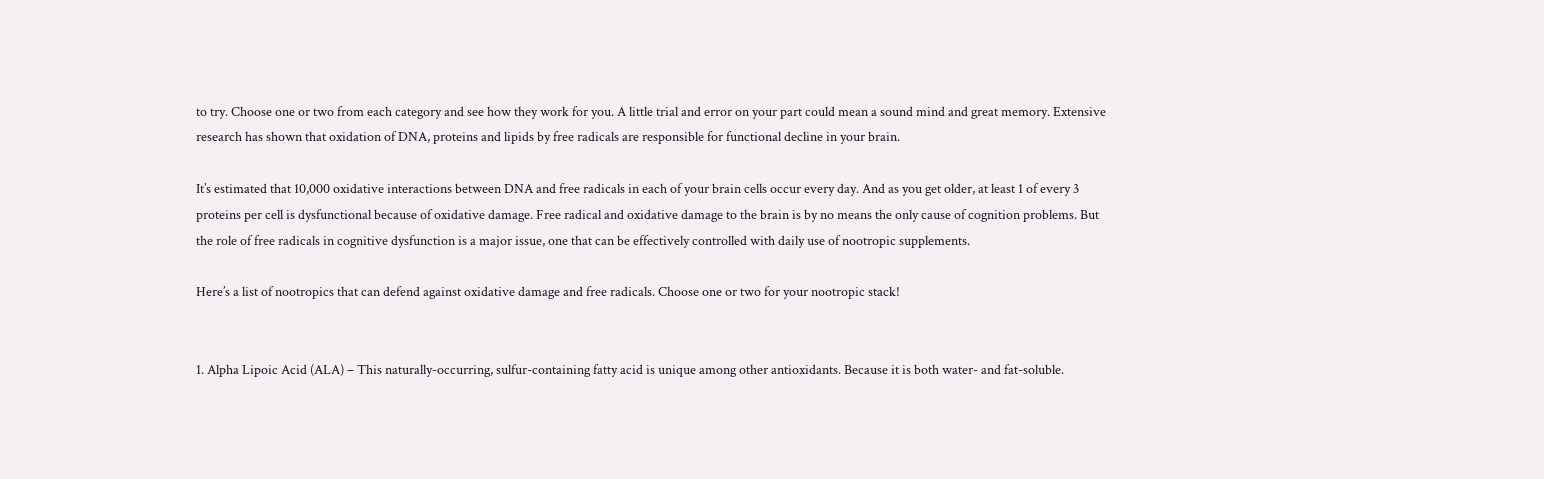to try. Choose one or two from each category and see how they work for you. A little trial and error on your part could mean a sound mind and great memory. Extensive research has shown that oxidation of DNA, proteins and lipids by free radicals are responsible for functional decline in your brain.

It’s estimated that 10,000 oxidative interactions between DNA and free radicals in each of your brain cells occur every day. And as you get older, at least 1 of every 3 proteins per cell is dysfunctional because of oxidative damage. Free radical and oxidative damage to the brain is by no means the only cause of cognition problems. But the role of free radicals in cognitive dysfunction is a major issue, one that can be effectively controlled with daily use of nootropic supplements.

Here’s a list of nootropics that can defend against oxidative damage and free radicals. Choose one or two for your nootropic stack!


1. Alpha Lipoic Acid (ALA) – This naturally-occurring, sulfur-containing fatty acid is unique among other antioxidants. Because it is both water- and fat-soluble.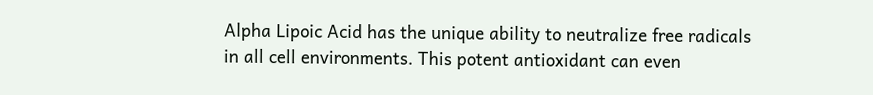Alpha Lipoic Acid has the unique ability to neutralize free radicals in all cell environments. This potent antioxidant can even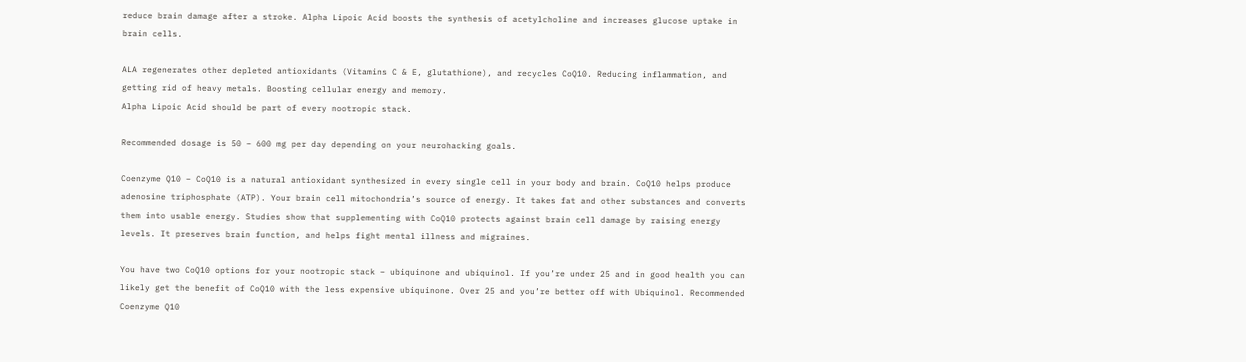reduce brain damage after a stroke. Alpha Lipoic Acid boosts the synthesis of acetylcholine and increases glucose uptake in brain cells.

ALA regenerates other depleted antioxidants (Vitamins C & E, glutathione), and recycles CoQ10. Reducing inflammation, and getting rid of heavy metals. Boosting cellular energy and memory.
Alpha Lipoic Acid should be part of every nootropic stack.

Recommended dosage is 50 – 600 mg per day depending on your neurohacking goals.

Coenzyme Q10 – CoQ10 is a natural antioxidant synthesized in every single cell in your body and brain. CoQ10 helps produce adenosine triphosphate (ATP). Your brain cell mitochondria’s source of energy. It takes fat and other substances and converts them into usable energy. Studies show that supplementing with CoQ10 protects against brain cell damage by raising energy levels. It preserves brain function, and helps fight mental illness and migraines.

You have two CoQ10 options for your nootropic stack – ubiquinone and ubiquinol. If you’re under 25 and in good health you can likely get the benefit of CoQ10 with the less expensive ubiquinone. Over 25 and you’re better off with Ubiquinol. Recommended Coenzyme Q10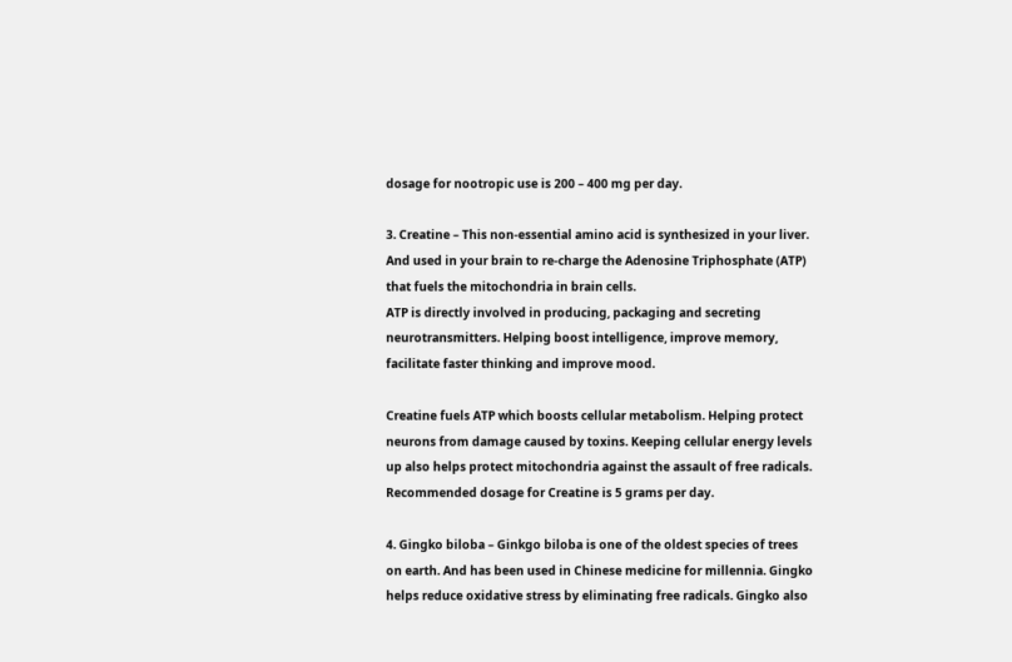dosage for nootropic use is 200 – 400 mg per day.

3. Creatine – This non-essential amino acid is synthesized in your liver. And used in your brain to re-charge the Adenosine Triphosphate (ATP) that fuels the mitochondria in brain cells.
ATP is directly involved in producing, packaging and secreting neurotransmitters. Helping boost intelligence, improve memory, facilitate faster thinking and improve mood.

Creatine fuels ATP which boosts cellular metabolism. Helping protect neurons from damage caused by toxins. Keeping cellular energy levels up also helps protect mitochondria against the assault of free radicals. Recommended dosage for Creatine is 5 grams per day.

4. Gingko biloba – Ginkgo biloba is one of the oldest species of trees on earth. And has been used in Chinese medicine for millennia. Gingko helps reduce oxidative stress by eliminating free radicals. Gingko also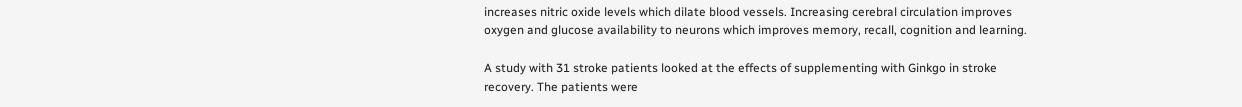increases nitric oxide levels which dilate blood vessels. Increasing cerebral circulation improves oxygen and glucose availability to neurons which improves memory, recall, cognition and learning.

A study with 31 stroke patients looked at the effects of supplementing with Ginkgo in stroke recovery. The patients were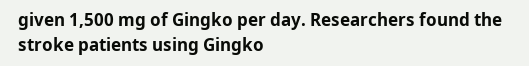given 1,500 mg of Gingko per day. Researchers found the stroke patients using Gingko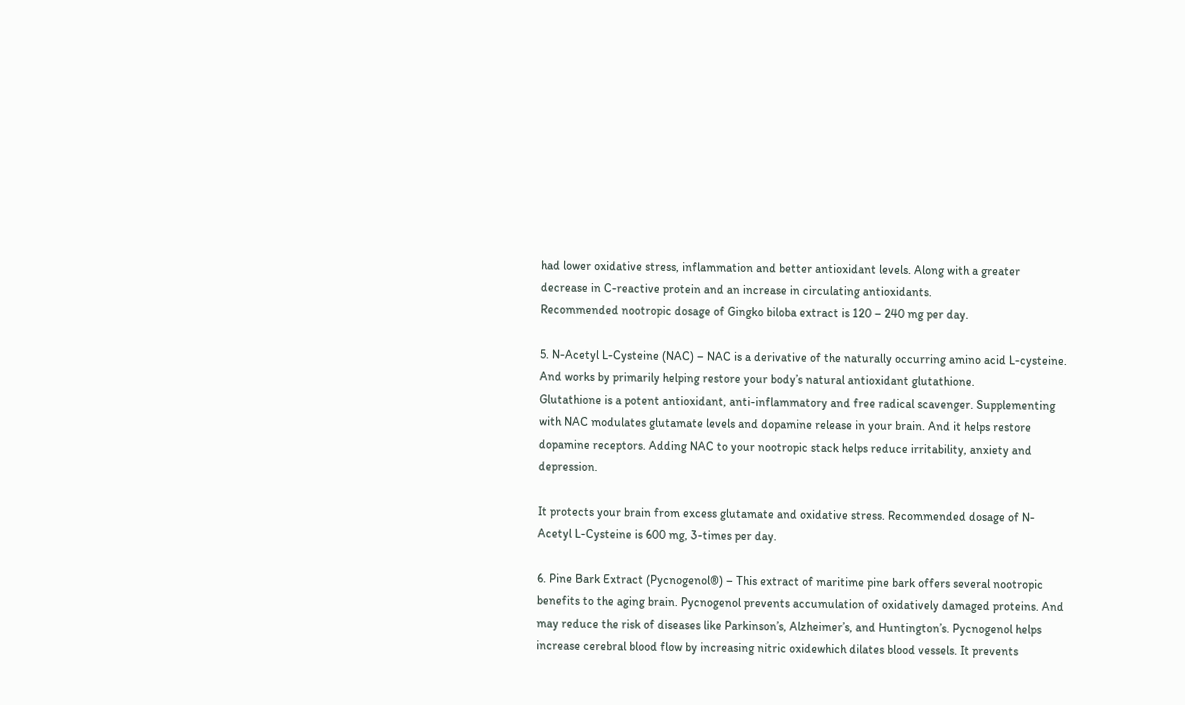had lower oxidative stress, inflammation and better antioxidant levels. Along with a greater decrease in C-reactive protein and an increase in circulating antioxidants.
Recommended nootropic dosage of Gingko biloba extract is 120 – 240 mg per day.

5. N-Acetyl L-Cysteine (NAC) – NAC is a derivative of the naturally occurring amino acid L-cysteine. And works by primarily helping restore your body’s natural antioxidant glutathione.
Glutathione is a potent antioxidant, anti-inflammatory and free radical scavenger. Supplementing with NAC modulates glutamate levels and dopamine release in your brain. And it helps restore dopamine receptors. Adding NAC to your nootropic stack helps reduce irritability, anxiety and depression.

It protects your brain from excess glutamate and oxidative stress. Recommended dosage of N-Acetyl L-Cysteine is 600 mg, 3-times per day.

6. Pine Bark Extract (Pycnogenol®) – This extract of maritime pine bark offers several nootropic benefits to the aging brain. Pycnogenol prevents accumulation of oxidatively damaged proteins. And may reduce the risk of diseases like Parkinson’s, Alzheimer’s, and Huntington’s. Pycnogenol helps increase cerebral blood flow by increasing nitric oxidewhich dilates blood vessels. It prevents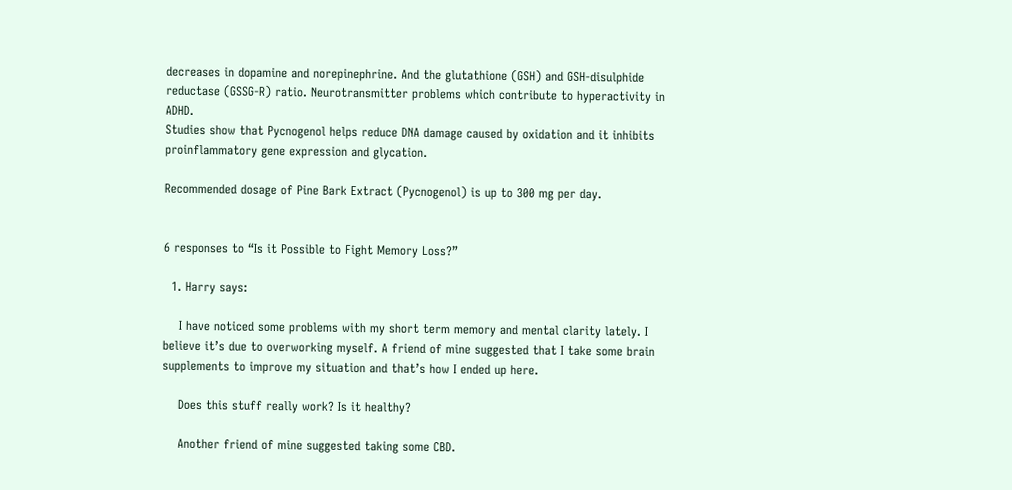decreases in dopamine and norepinephrine. And the glutathione (GSH) and GSH-disulphide reductase (GSSG-R) ratio. Neurotransmitter problems which contribute to hyperactivity in ADHD.
Studies show that Pycnogenol helps reduce DNA damage caused by oxidation and it inhibits proinflammatory gene expression and glycation.

Recommended dosage of Pine Bark Extract (Pycnogenol) is up to 300 mg per day.


6 responses to “Is it Possible to Fight Memory Loss?”

  1. Harry says:

    I have noticed some problems with my short term memory and mental clarity lately. I believe it’s due to overworking myself. A friend of mine suggested that I take some brain supplements to improve my situation and that’s how I ended up here.

    Does this stuff really work? Is it healthy?

    Another friend of mine suggested taking some CBD.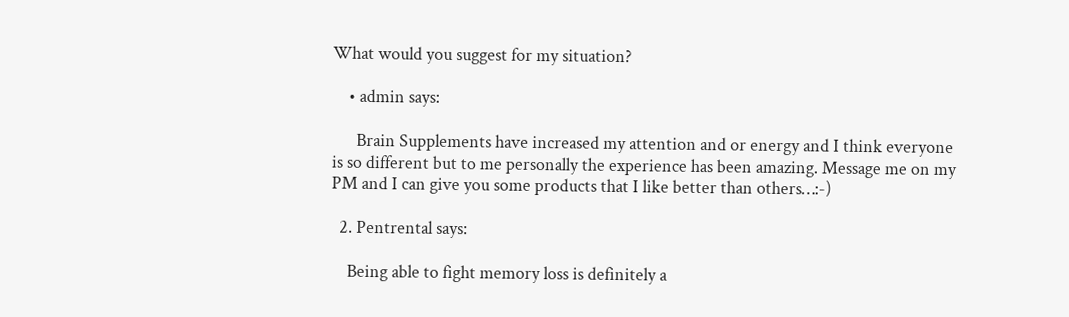What would you suggest for my situation?

    • admin says:

      Brain Supplements have increased my attention and or energy and I think everyone is so different but to me personally the experience has been amazing. Message me on my PM and I can give you some products that I like better than others…:-)

  2. Pentrental says:

    Being able to fight memory loss is definitely a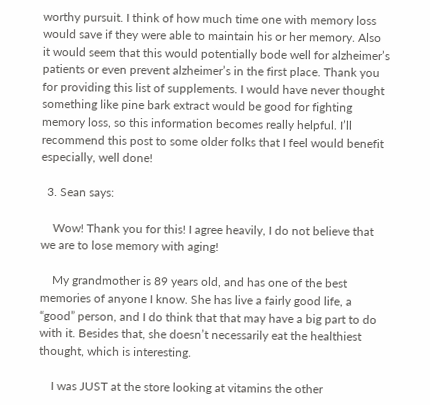worthy pursuit. I think of how much time one with memory loss would save if they were able to maintain his or her memory. Also it would seem that this would potentially bode well for alzheimer’s patients or even prevent alzheimer’s in the first place. Thank you for providing this list of supplements. I would have never thought something like pine bark extract would be good for fighting memory loss, so this information becomes really helpful. I’ll recommend this post to some older folks that I feel would benefit especially, well done!

  3. Sean says:

    Wow! Thank you for this! I agree heavily, I do not believe that we are to lose memory with aging!

    My grandmother is 89 years old, and has one of the best memories of anyone I know. She has live a fairly good life, a “good” person, and I do think that that may have a big part to do with it. Besides that, she doesn’t necessarily eat the healthiest thought, which is interesting.

    I was JUST at the store looking at vitamins the other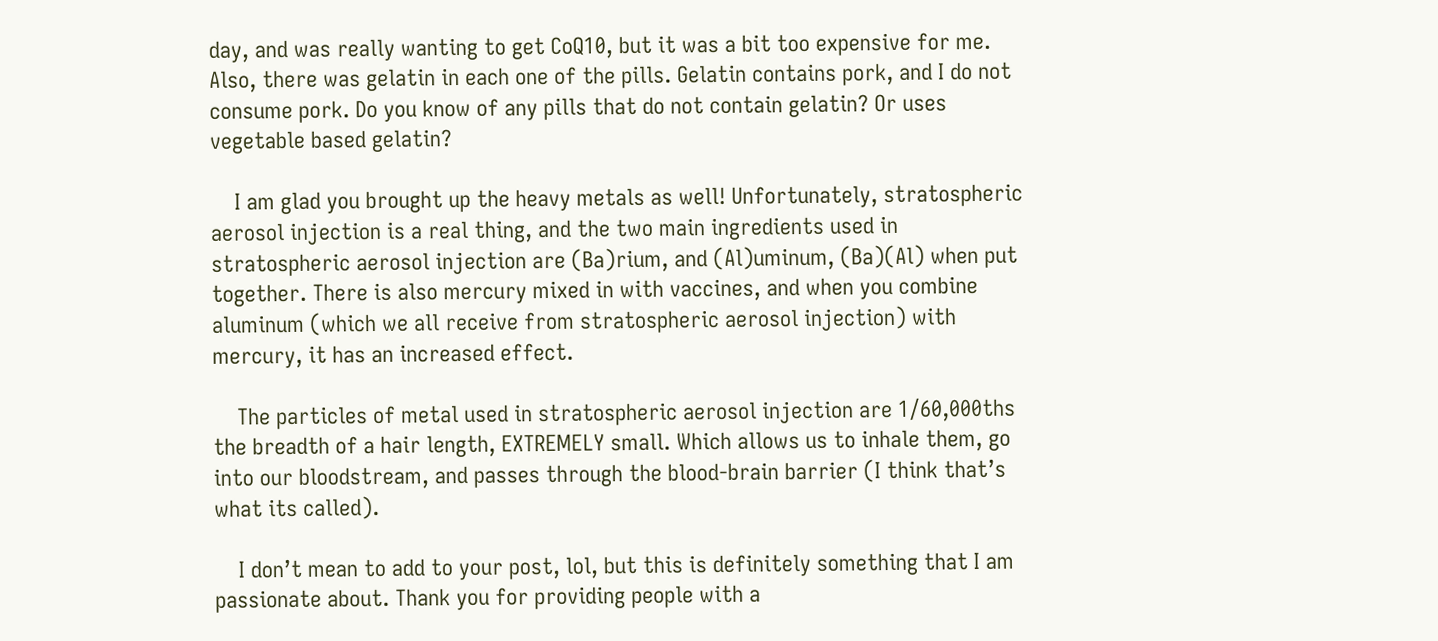day, and was really wanting to get CoQ10, but it was a bit too expensive for me. Also, there was gelatin in each one of the pills. Gelatin contains pork, and I do not consume pork. Do you know of any pills that do not contain gelatin? Or uses vegetable based gelatin?

    I am glad you brought up the heavy metals as well! Unfortunately, stratospheric aerosol injection is a real thing, and the two main ingredients used in stratospheric aerosol injection are (Ba)rium, and (Al)uminum, (Ba)(Al) when put together. There is also mercury mixed in with vaccines, and when you combine aluminum (which we all receive from stratospheric aerosol injection) with mercury, it has an increased effect.

    The particles of metal used in stratospheric aerosol injection are 1/60,000ths the breadth of a hair length, EXTREMELY small. Which allows us to inhale them, go into our bloodstream, and passes through the blood-brain barrier (I think that’s what its called).

    I don’t mean to add to your post, lol, but this is definitely something that I am passionate about. Thank you for providing people with a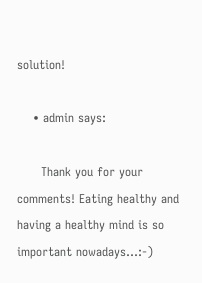solution!

    • admin says:

      Thank you for your comments! Eating healthy and having a healthy mind is so important nowadays…:-)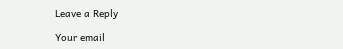Leave a Reply

Your email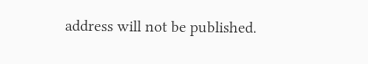address will not be published.